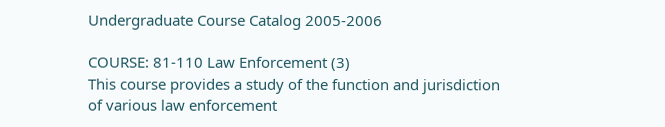Undergraduate Course Catalog 2005-2006

COURSE: 81-110 Law Enforcement (3)
This course provides a study of the function and jurisdiction of various law enforcement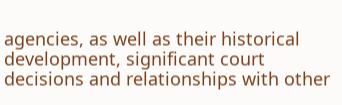agencies, as well as their historical development, significant court decisions and relationships with other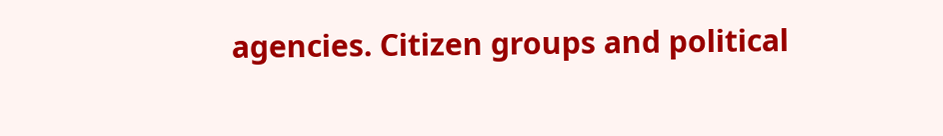agencies. Citizen groups and political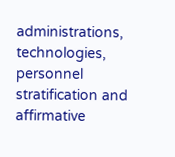administrations, technologies, personnel stratification and affirmative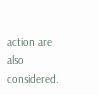action are also considered.